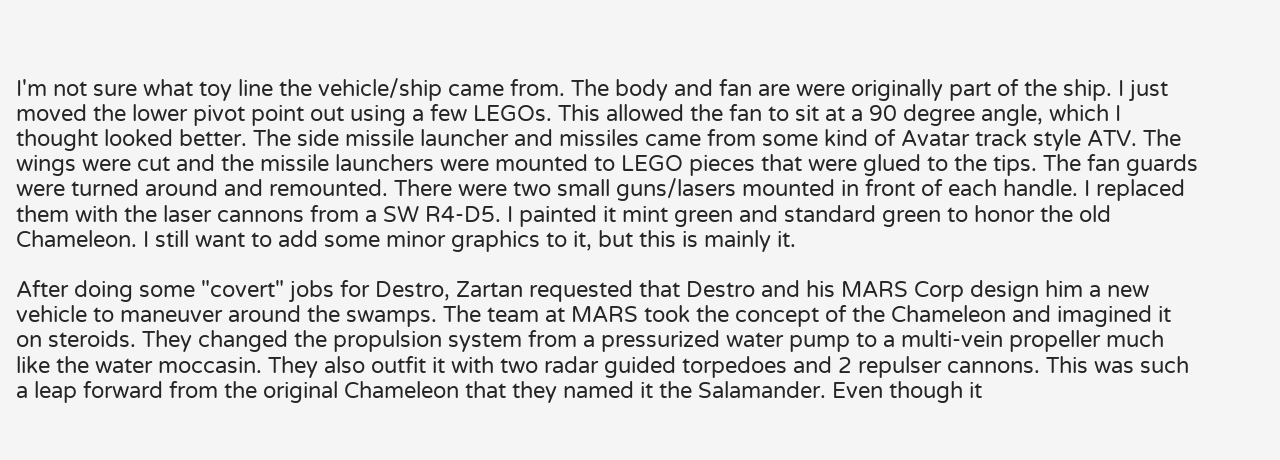I'm not sure what toy line the vehicle/ship came from. The body and fan are were originally part of the ship. I just moved the lower pivot point out using a few LEGOs. This allowed the fan to sit at a 90 degree angle, which I thought looked better. The side missile launcher and missiles came from some kind of Avatar track style ATV. The wings were cut and the missile launchers were mounted to LEGO pieces that were glued to the tips. The fan guards were turned around and remounted. There were two small guns/lasers mounted in front of each handle. I replaced them with the laser cannons from a SW R4-D5. I painted it mint green and standard green to honor the old Chameleon. I still want to add some minor graphics to it, but this is mainly it.

After doing some "covert" jobs for Destro, Zartan requested that Destro and his MARS Corp design him a new vehicle to maneuver around the swamps. The team at MARS took the concept of the Chameleon and imagined it on steroids. They changed the propulsion system from a pressurized water pump to a multi-vein propeller much like the water moccasin. They also outfit it with two radar guided torpedoes and 2 repulser cannons. This was such a leap forward from the original Chameleon that they named it the Salamander. Even though it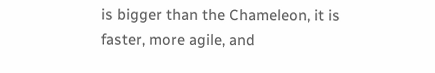is bigger than the Chameleon, it is faster, more agile, and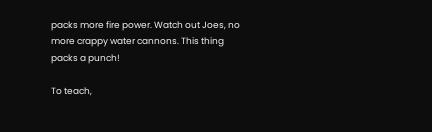packs more fire power. Watch out Joes, no more crappy water cannons. This thing packs a punch!

To teach,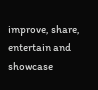improve, share, entertain and showcase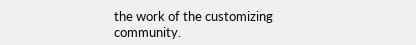the work of the customizing community.